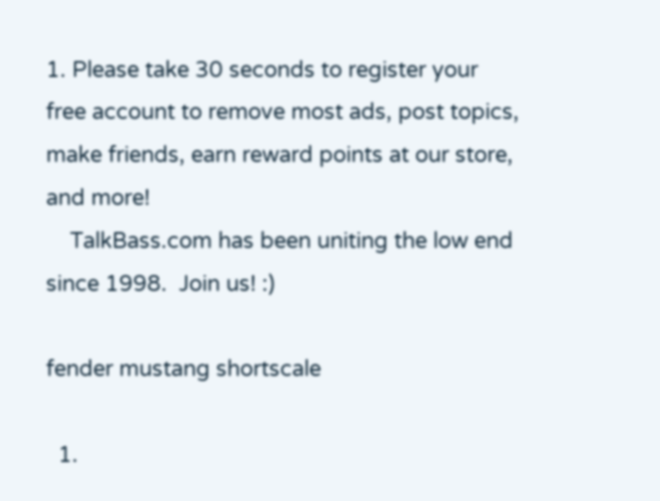1. Please take 30 seconds to register your free account to remove most ads, post topics, make friends, earn reward points at our store, and more!
    TalkBass.com has been uniting the low end since 1998.  Join us! :)

fender mustang shortscale

  1.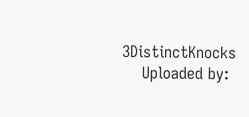3DistinctKnocks
    Uploaded by: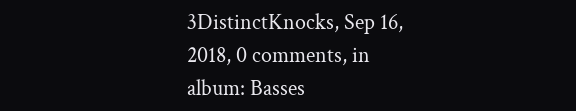3DistinctKnocks, Sep 16, 2018, 0 comments, in album: Basses